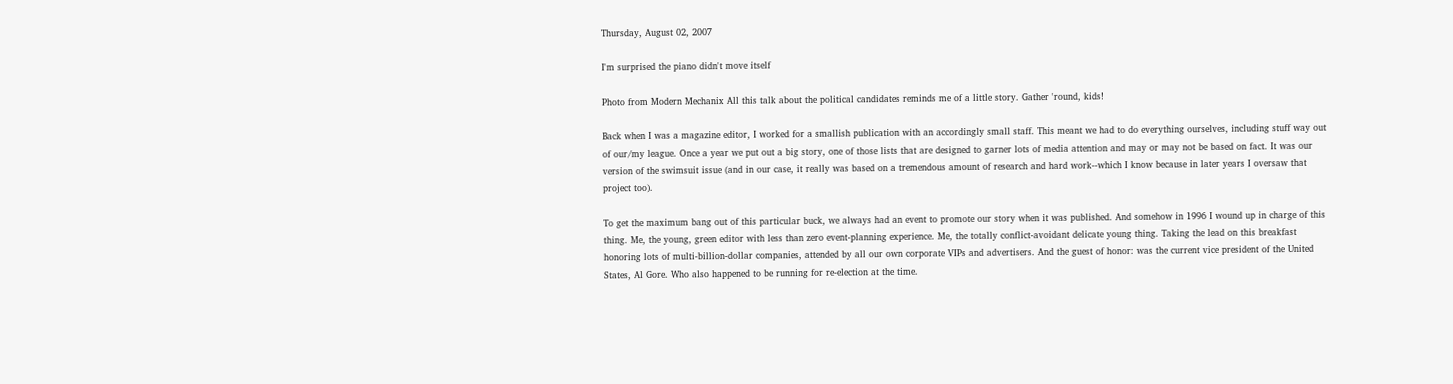Thursday, August 02, 2007

I'm surprised the piano didn't move itself

Photo from Modern Mechanix All this talk about the political candidates reminds me of a little story. Gather 'round, kids!

Back when I was a magazine editor, I worked for a smallish publication with an accordingly small staff. This meant we had to do everything ourselves, including stuff way out of our/my league. Once a year we put out a big story, one of those lists that are designed to garner lots of media attention and may or may not be based on fact. It was our version of the swimsuit issue (and in our case, it really was based on a tremendous amount of research and hard work--which I know because in later years I oversaw that project too).

To get the maximum bang out of this particular buck, we always had an event to promote our story when it was published. And somehow in 1996 I wound up in charge of this thing. Me, the young, green editor with less than zero event-planning experience. Me, the totally conflict-avoidant delicate young thing. Taking the lead on this breakfast honoring lots of multi-billion-dollar companies, attended by all our own corporate VIPs and advertisers. And the guest of honor: was the current vice president of the United States, Al Gore. Who also happened to be running for re-election at the time.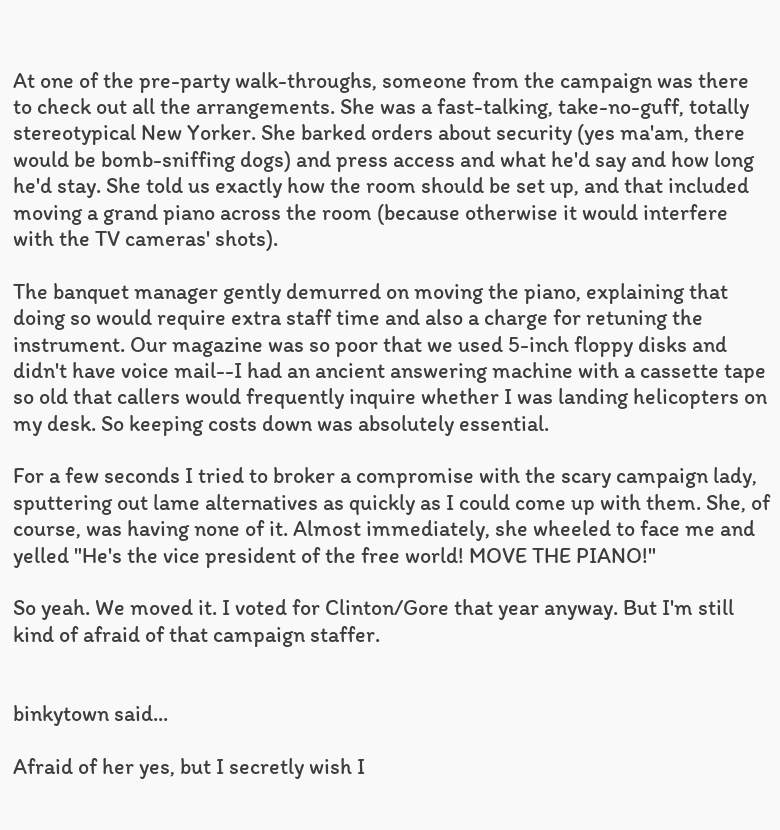At one of the pre-party walk-throughs, someone from the campaign was there to check out all the arrangements. She was a fast-talking, take-no-guff, totally stereotypical New Yorker. She barked orders about security (yes ma'am, there would be bomb-sniffing dogs) and press access and what he'd say and how long he'd stay. She told us exactly how the room should be set up, and that included moving a grand piano across the room (because otherwise it would interfere with the TV cameras' shots).

The banquet manager gently demurred on moving the piano, explaining that doing so would require extra staff time and also a charge for retuning the instrument. Our magazine was so poor that we used 5-inch floppy disks and didn't have voice mail--I had an ancient answering machine with a cassette tape so old that callers would frequently inquire whether I was landing helicopters on my desk. So keeping costs down was absolutely essential.

For a few seconds I tried to broker a compromise with the scary campaign lady, sputtering out lame alternatives as quickly as I could come up with them. She, of course, was having none of it. Almost immediately, she wheeled to face me and yelled "He's the vice president of the free world! MOVE THE PIANO!"

So yeah. We moved it. I voted for Clinton/Gore that year anyway. But I'm still kind of afraid of that campaign staffer.


binkytown said...

Afraid of her yes, but I secretly wish I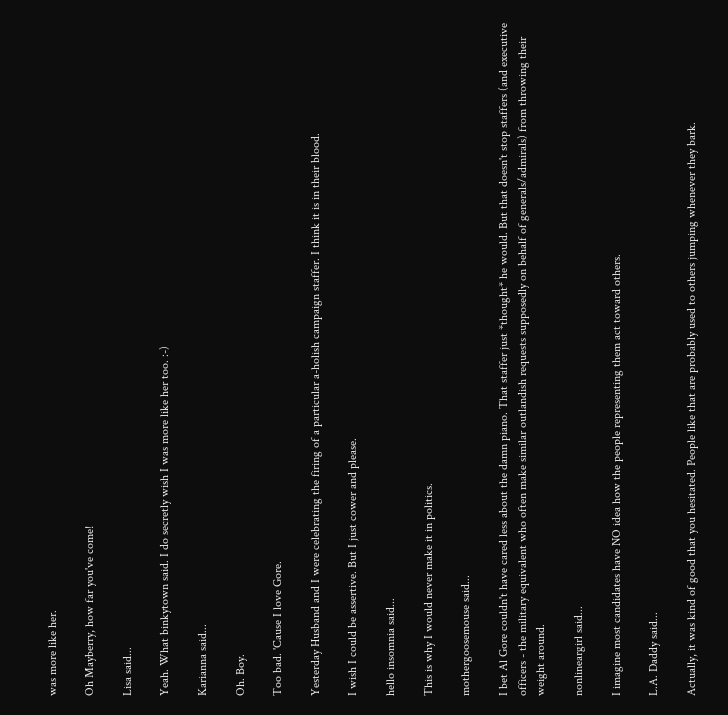was more like her.

Oh Mayberry, how far you've come!

Lisa said...

Yeah. What binkytown said. I do secretly wish I was more like her too. :-)

Karianna said...

Oh. Boy.

Too bad. 'Cause I love Gore.

Yesterday Husband and I were celebrating the firing of a particular a-holish campaign staffer. I think it is in their blood.

I wish I could be assertive. But I just cower and please.

hello insomnia said...

This is why I would never make it in politics.

mothergoosemouse said...

I bet Al Gore couldn't have cared less about the damn piano. That staffer just *thought* he would. But that doesn't stop staffers (and executive officers - the military equivalent who often make similar outlandish requests supposedly on behalf of generals/admirals) from throwing their weight around.

nonlineargirl said...

I imagine most candidates have NO idea how the people representing them act toward others.

L.A. Daddy said...

Actually, it was kind of good that you hesitated. People like that are probably used to others jumping whenever they bark.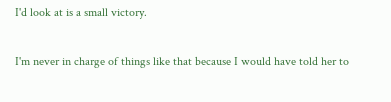I'd look at is a small victory.

I'm never in charge of things like that because I would have told her to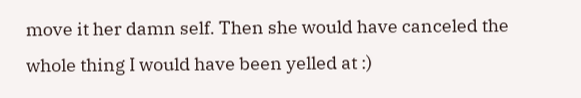move it her damn self. Then she would have canceled the whole thing I would have been yelled at :)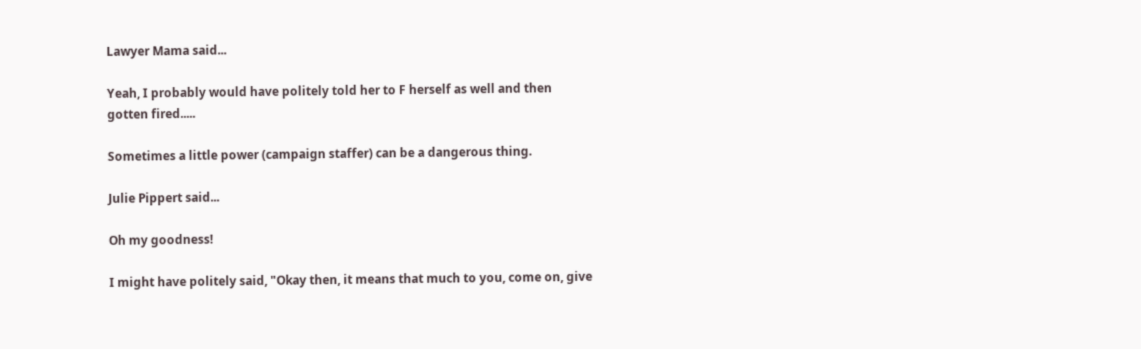Lawyer Mama said...

Yeah, I probably would have politely told her to F herself as well and then gotten fired.....

Sometimes a little power (campaign staffer) can be a dangerous thing.

Julie Pippert said...

Oh my goodness!

I might have politely said, "Okay then, it means that much to you, come on, give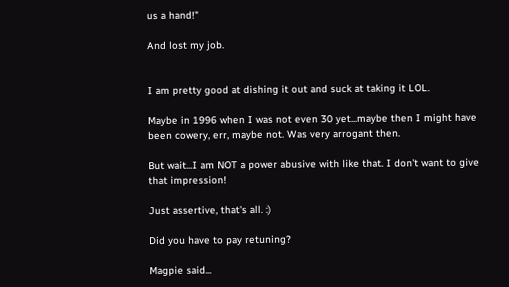us a hand!"

And lost my job.


I am pretty good at dishing it out and suck at taking it LOL.

Maybe in 1996 when I was not even 30 yet...maybe then I might have been cowery, err, maybe not. Was very arrogant then.

But wait...I am NOT a power abusive with like that. I don't want to give that impression!

Just assertive, that's all. :)

Did you have to pay retuning?

Magpie said...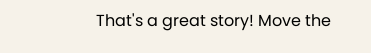That's a great story! Move the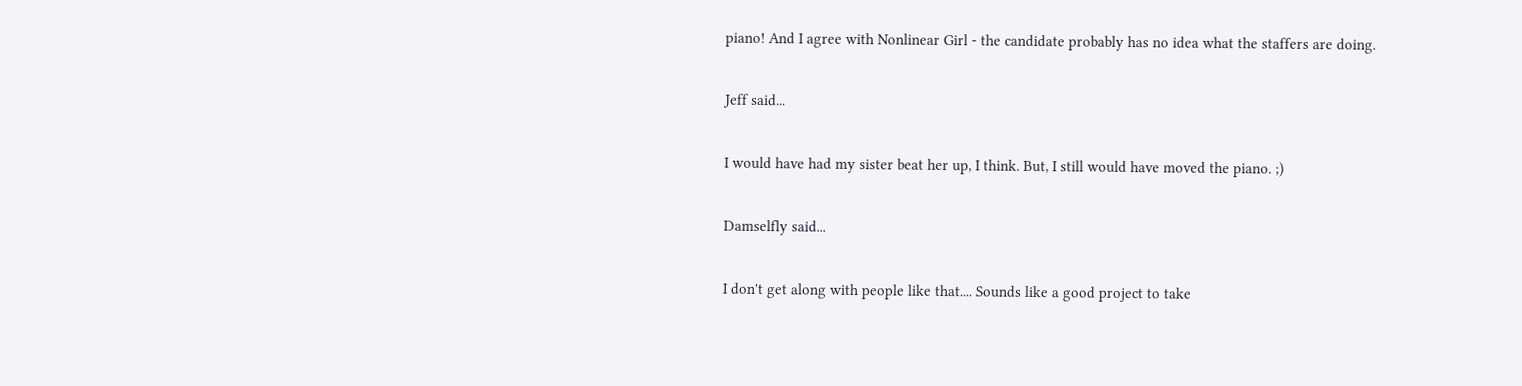piano! And I agree with Nonlinear Girl - the candidate probably has no idea what the staffers are doing.

Jeff said...

I would have had my sister beat her up, I think. But, I still would have moved the piano. ;)

Damselfly said...

I don't get along with people like that.... Sounds like a good project to take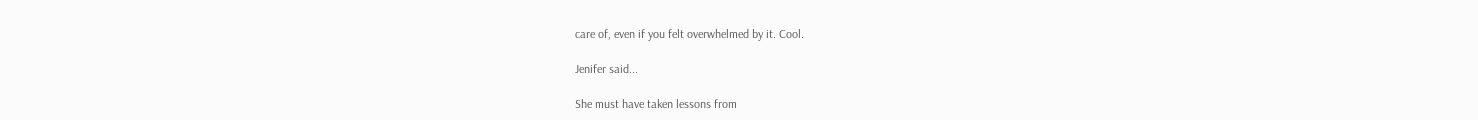care of, even if you felt overwhelmed by it. Cool.

Jenifer said...

She must have taken lessons from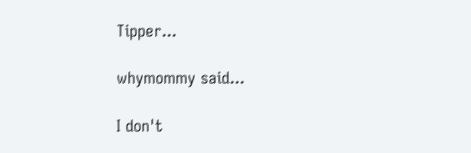Tipper...

whymommy said...

I don't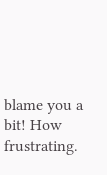blame you a bit! How frustrating.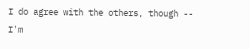I do agree with the others, though -- I'm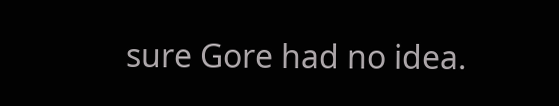sure Gore had no idea.